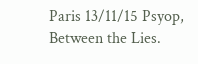Paris 13/11/15 Psyop, Between the Lies.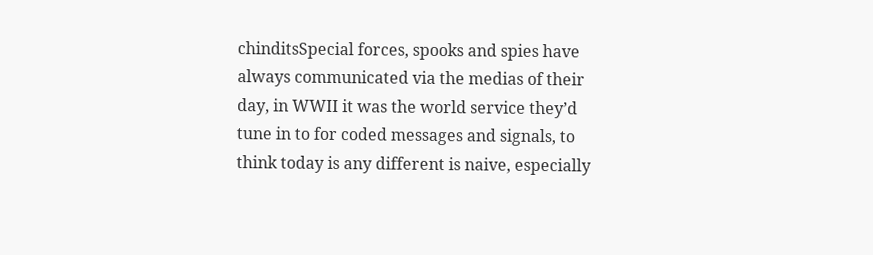chinditsSpecial forces, spooks and spies have always communicated via the medias of their day, in WWII it was the world service they’d tune in to for coded messages and signals, to think today is any different is naive, especially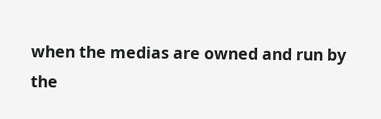when the medias are owned and run by the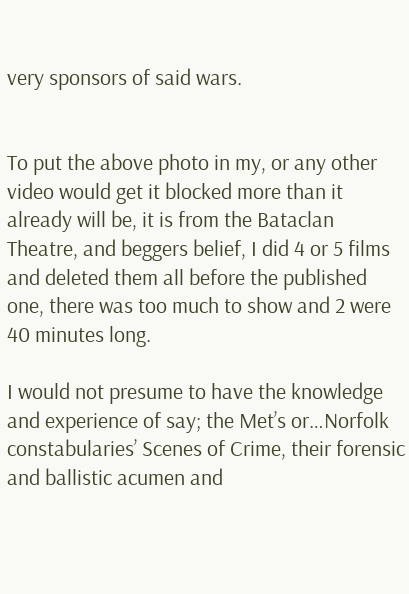very sponsors of said wars.


To put the above photo in my, or any other video would get it blocked more than it already will be, it is from the Bataclan Theatre, and beggers belief, I did 4 or 5 films and deleted them all before the published one, there was too much to show and 2 were 40 minutes long.

I would not presume to have the knowledge and experience of say; the Met’s or…Norfolk constabularies’ Scenes of Crime, their forensic and ballistic acumen and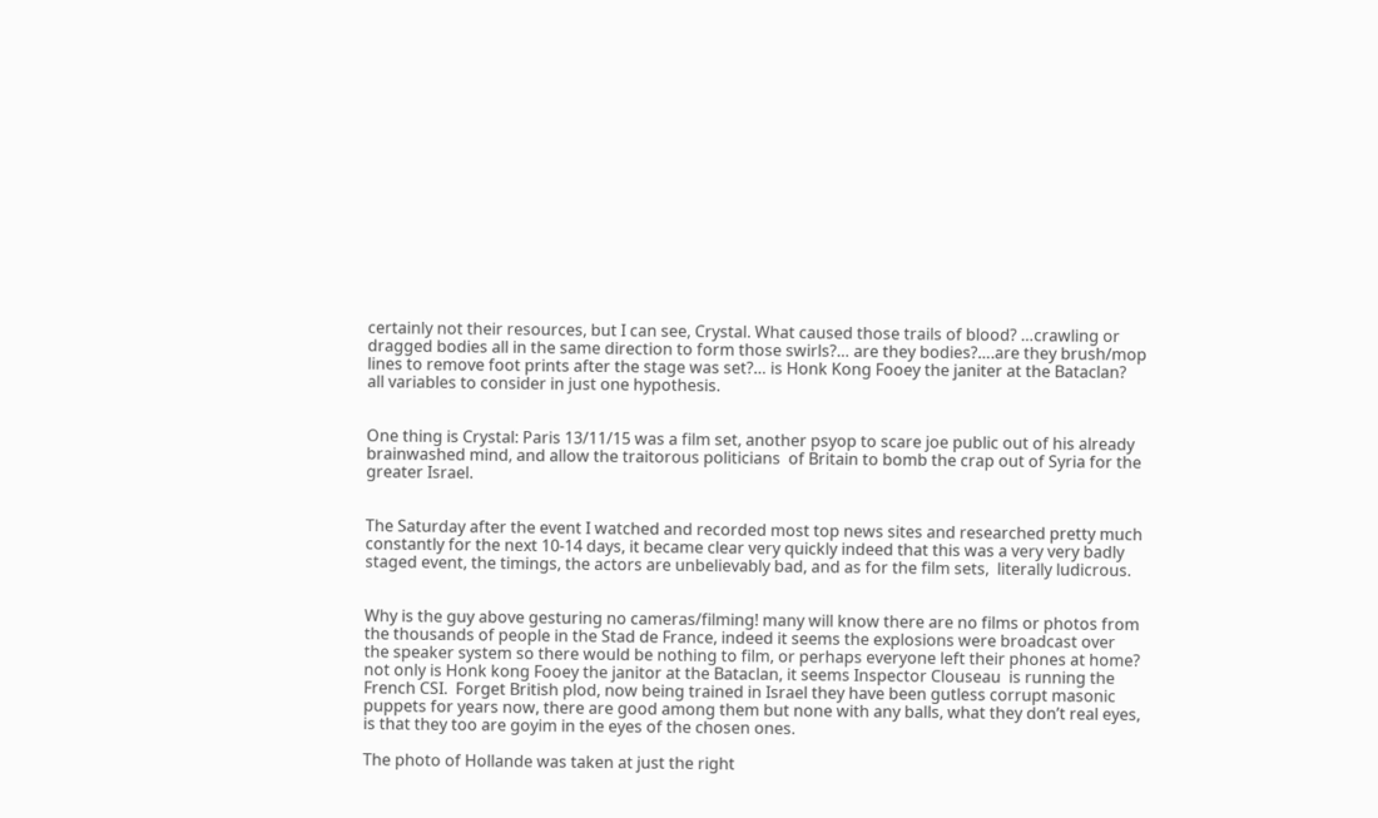certainly not their resources, but I can see, Crystal. What caused those trails of blood? …crawling or dragged bodies all in the same direction to form those swirls?… are they bodies?….are they brush/mop lines to remove foot prints after the stage was set?… is Honk Kong Fooey the janiter at the Bataclan? all variables to consider in just one hypothesis.


One thing is Crystal: Paris 13/11/15 was a film set, another psyop to scare joe public out of his already brainwashed mind, and allow the traitorous politicians  of Britain to bomb the crap out of Syria for the greater Israel.


The Saturday after the event I watched and recorded most top news sites and researched pretty much constantly for the next 10-14 days, it became clear very quickly indeed that this was a very very badly staged event, the timings, the actors are unbelievably bad, and as for the film sets,  literally ludicrous.


Why is the guy above gesturing no cameras/filming! many will know there are no films or photos from the thousands of people in the Stad de France, indeed it seems the explosions were broadcast over the speaker system so there would be nothing to film, or perhaps everyone left their phones at home?  not only is Honk kong Fooey the janitor at the Bataclan, it seems Inspector Clouseau  is running the French CSI.  Forget British plod, now being trained in Israel they have been gutless corrupt masonic puppets for years now, there are good among them but none with any balls, what they don’t real eyes, is that they too are goyim in the eyes of the chosen ones.

The photo of Hollande was taken at just the right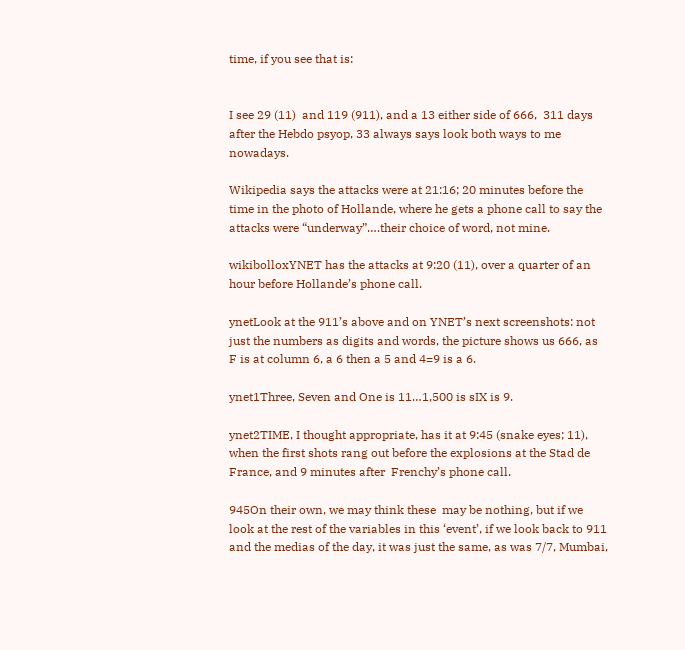time, if you see that is:


I see 29 (11)  and 119 (911), and a 13 either side of 666,  311 days after the Hebdo psyop, 33 always says look both ways to me nowadays.

Wikipedia says the attacks were at 21:16; 20 minutes before the time in the photo of Hollande, where he gets a phone call to say the attacks were “underway”….their choice of word, not mine.

wikibolloxYNET has the attacks at 9:20 (11), over a quarter of an hour before Hollande’s phone call.

ynetLook at the 911’s above and on YNET’s next screenshots: not just the numbers as digits and words, the picture shows us 666, as F is at column 6, a 6 then a 5 and 4=9 is a 6.

ynet1Three, Seven and One is 11…1,500 is sIX is 9.

ynet2TIME, I thought appropriate, has it at 9:45 (snake eyes; 11), when the first shots rang out before the explosions at the Stad de France, and 9 minutes after  Frenchy’s phone call.

945On their own, we may think these  may be nothing, but if we look at the rest of the variables in this ‘event’, if we look back to 911 and the medias of the day, it was just the same, as was 7/7, Mumbai,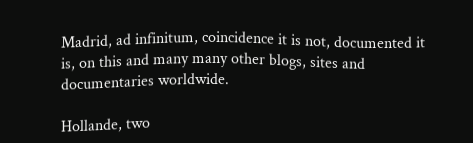Madrid, ad infinitum, coincidence it is not, documented it is, on this and many many other blogs, sites and documentaries worldwide.

Hollande, two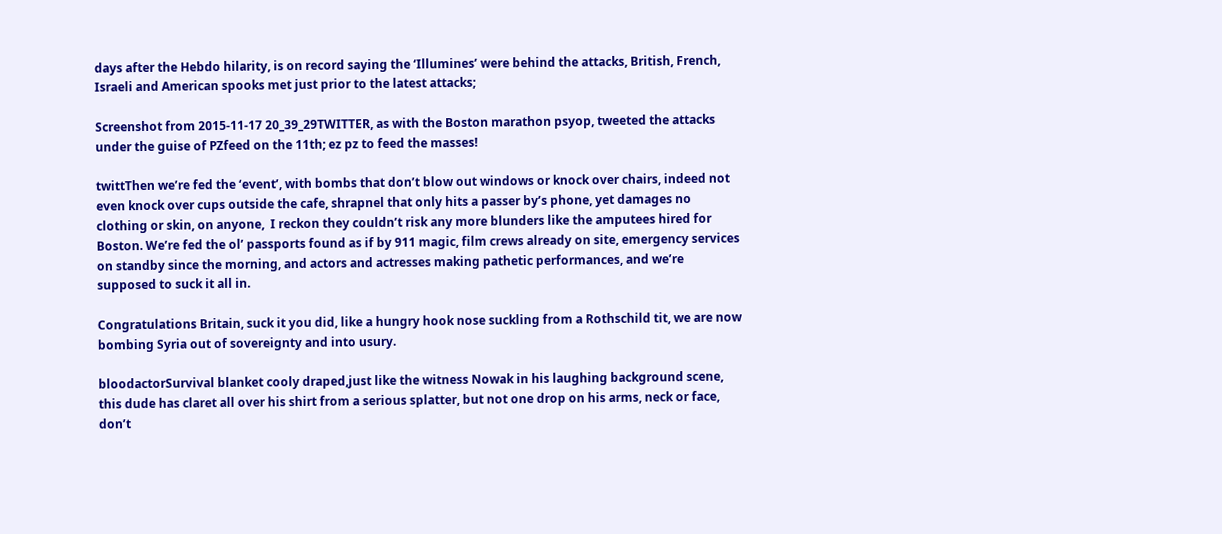days after the Hebdo hilarity, is on record saying the ‘Illumines’ were behind the attacks, British, French, Israeli and American spooks met just prior to the latest attacks;

Screenshot from 2015-11-17 20_39_29TWITTER, as with the Boston marathon psyop, tweeted the attacks under the guise of PZfeed on the 11th; ez pz to feed the masses!

twittThen we’re fed the ‘event’, with bombs that don’t blow out windows or knock over chairs, indeed not even knock over cups outside the cafe, shrapnel that only hits a passer by’s phone, yet damages no clothing or skin, on anyone,  I reckon they couldn’t risk any more blunders like the amputees hired for Boston. We’re fed the ol’ passports found as if by 911 magic, film crews already on site, emergency services on standby since the morning, and actors and actresses making pathetic performances, and we’re supposed to suck it all in.

Congratulations Britain, suck it you did, like a hungry hook nose suckling from a Rothschild tit, we are now bombing Syria out of sovereignty and into usury.

bloodactorSurvival blanket cooly draped,just like the witness Nowak in his laughing background scene,  this dude has claret all over his shirt from a serious splatter, but not one drop on his arms, neck or face, don’t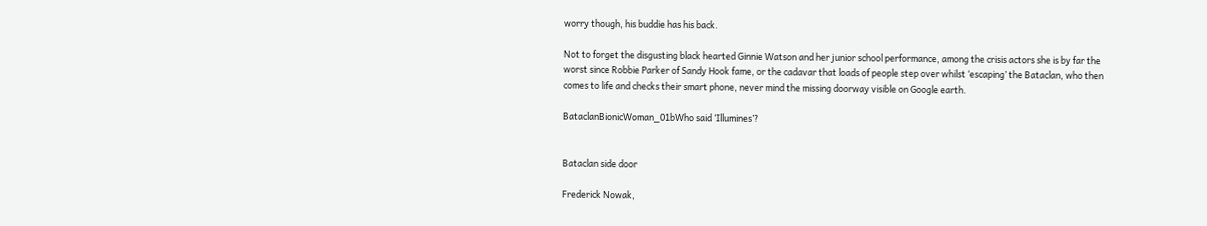worry though, his buddie has his back.

Not to forget the disgusting black hearted Ginnie Watson and her junior school performance, among the crisis actors she is by far the worst since Robbie Parker of Sandy Hook fame, or the cadavar that loads of people step over whilst ‘escaping’ the Bataclan, who then comes to life and checks their smart phone, never mind the missing doorway visible on Google earth.

BataclanBionicWoman_01bWho said ‘Illumines’?


Bataclan side door

Frederick Nowak,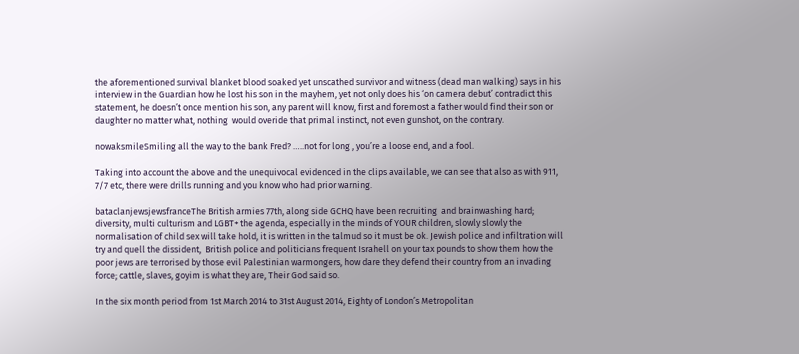the aforementioned survival blanket blood soaked yet unscathed survivor and witness (dead man walking) says in his interview in the Guardian how he lost his son in the mayhem, yet not only does his ‘on camera debut’ contradict this  statement, he doesn’t once mention his son, any parent will know, first and foremost a father would find their son or daughter no matter what, nothing  would overide that primal instinct, not even gunshot, on the contrary.

nowaksmileSmiling all the way to the bank Fred? …..not for long , you’re a loose end, and a fool.

Taking into account the above and the unequivocal evidenced in the clips available, we can see that also as with 911, 7/7 etc, there were drills running and you know who had prior warning.

bataclanjewsjewsfranceThe British armies 77th, along side GCHQ have been recruiting  and brainwashing hard; diversity, multi culturism and LGBT+ the agenda, especially in the minds of YOUR children, slowly slowly the normalisation of child sex will take hold, it is written in the talmud so it must be ok. Jewish police and infiltration will try and quell the dissident,  British police and politicians frequent Israhell on your tax pounds to show them how the poor jews are terrorised by those evil Palestinian warmongers, how dare they defend their country from an invading force; cattle, slaves, goyim is what they are, Their God said so.

In the six month period from 1st March 2014 to 31st August 2014, Eighty of London’s Metropolitan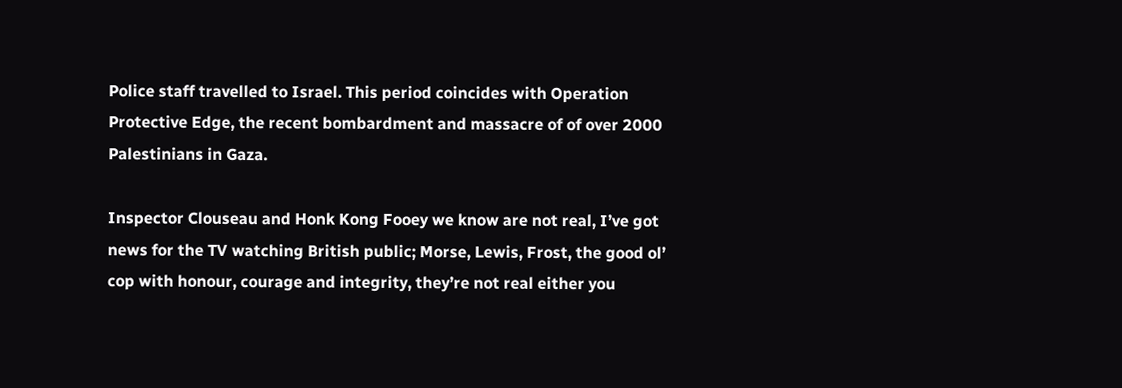Police staff travelled to Israel. This period coincides with Operation Protective Edge, the recent bombardment and massacre of of over 2000 Palestinians in Gaza.

Inspector Clouseau and Honk Kong Fooey we know are not real, I’ve got news for the TV watching British public; Morse, Lewis, Frost, the good ol’ cop with honour, courage and integrity, they’re not real either you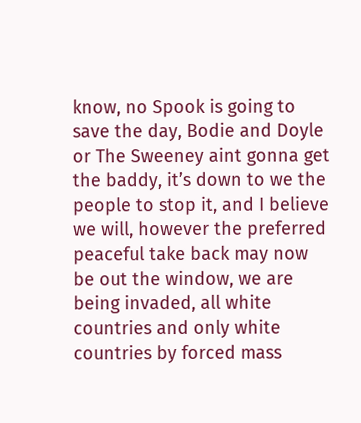know, no Spook is going to save the day, Bodie and Doyle or The Sweeney aint gonna get the baddy, it’s down to we the people to stop it, and I believe we will, however the preferred peaceful take back may now be out the window, we are being invaded, all white countries and only white countries by forced mass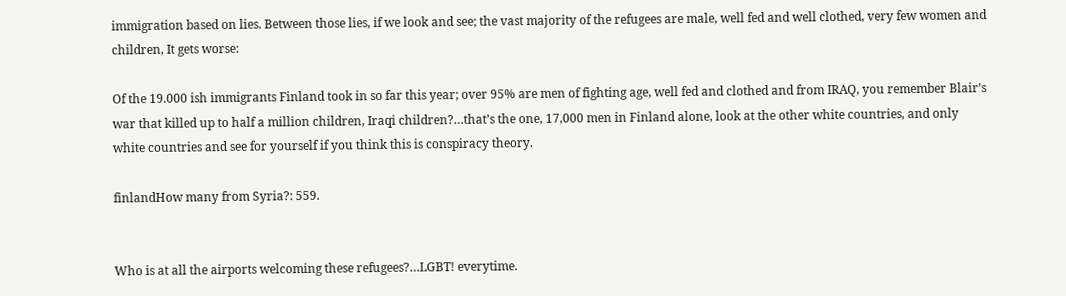immigration based on lies. Between those lies, if we look and see; the vast majority of the refugees are male, well fed and well clothed, very few women and children, It gets worse:

Of the 19.000 ish immigrants Finland took in so far this year; over 95% are men of fighting age, well fed and clothed and from IRAQ, you remember Blair’s war that killed up to half a million children, Iraqi children?…that’s the one, 17,000 men in Finland alone, look at the other white countries, and only white countries and see for yourself if you think this is conspiracy theory.

finlandHow many from Syria?: 559.


Who is at all the airports welcoming these refugees?…LGBT! everytime.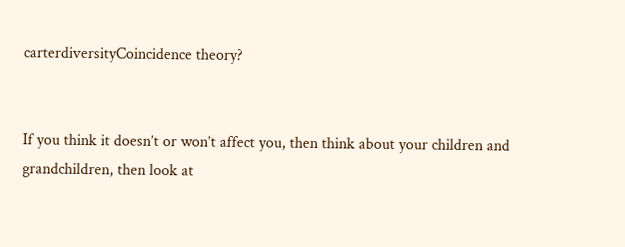carterdiversityCoincidence theory?


If you think it doesn’t or won’t affect you, then think about your children and grandchildren, then look at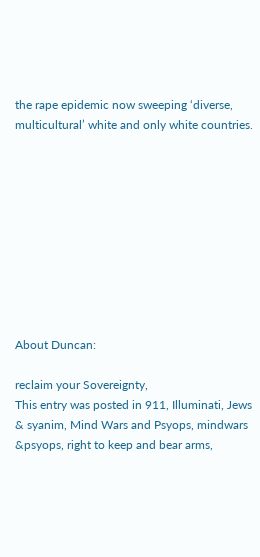the rape epidemic now sweeping ‘diverse, multicultural’ white and only white countries.










About Duncan:

reclaim your Sovereignty,
This entry was posted in 911, Illuminati, Jews & syanim, Mind Wars and Psyops, mindwars &psyops, right to keep and bear arms,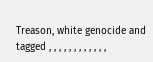Treason, white genocide and tagged , , , , , , , , , , , ,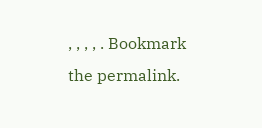, , , , . Bookmark the permalink.